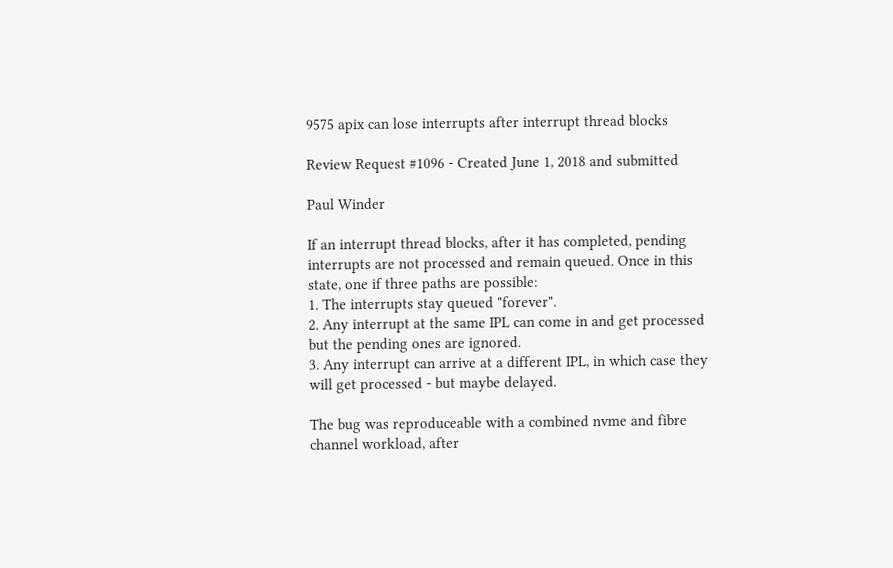9575 apix can lose interrupts after interrupt thread blocks

Review Request #1096 - Created June 1, 2018 and submitted

Paul Winder

If an interrupt thread blocks, after it has completed, pending interrupts are not processed and remain queued. Once in this state, one if three paths are possible:
1. The interrupts stay queued "forever".
2. Any interrupt at the same IPL can come in and get processed but the pending ones are ignored.
3. Any interrupt can arrive at a different IPL, in which case they will get processed - but maybe delayed.

The bug was reproduceable with a combined nvme and fibre channel workload, after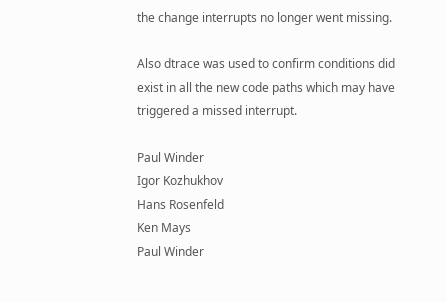the change interrupts no longer went missing.

Also dtrace was used to confirm conditions did exist in all the new code paths which may have triggered a missed interrupt.

Paul Winder
Igor Kozhukhov
Hans Rosenfeld
Ken Mays
Paul Winder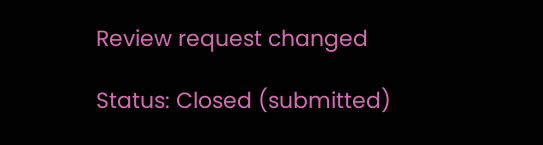Review request changed

Status: Closed (submitted)